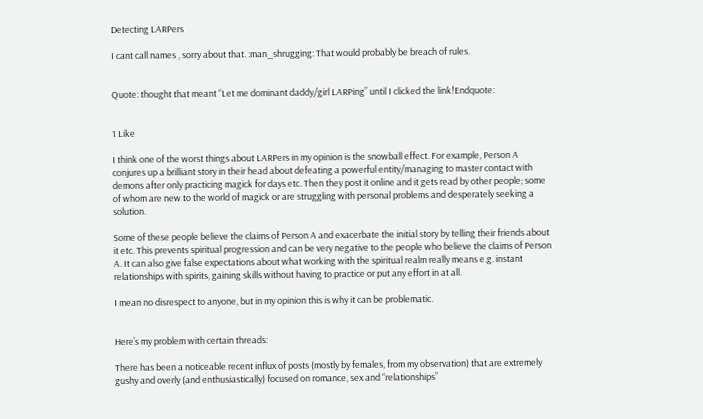Detecting LARPers

I cant call names , sorry about that. :man_shrugging: That would probably be breach of rules.


Quote: thought that meant “Let me dominant daddy/girl LARPing” until I clicked the link!Endquote:


1 Like

I think one of the worst things about LARPers in my opinion is the snowball effect. For example, Person A conjures up a brilliant story in their head about defeating a powerful entity/managing to master contact with demons after only practicing magick for days etc. Then they post it online and it gets read by other people; some of whom are new to the world of magick or are struggling with personal problems and desperately seeking a solution.

Some of these people believe the claims of Person A and exacerbate the initial story by telling their friends about it etc. This prevents spiritual progression and can be very negative to the people who believe the claims of Person A. It can also give false expectations about what working with the spiritual realm really means e.g. instant relationships with spirits, gaining skills without having to practice or put any effort in at all.

I mean no disrespect to anyone, but in my opinion this is why it can be problematic.


Here’s my problem with certain threads:

There has been a noticeable recent influx of posts (mostly by females, from my observation) that are extremely gushy and overly (and enthusiastically) focused on romance, sex and “relationships”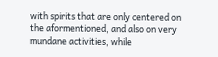with spirits that are only centered on the aformentioned, and also on very mundane activities, while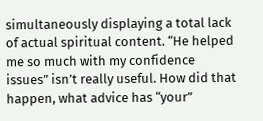simultaneously displaying a total lack of actual spiritual content. “He helped me so much with my confidence issues” isn’t really useful. How did that happen, what advice has “your”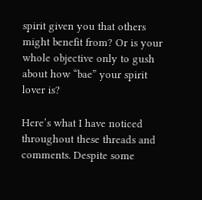spirit given you that others might benefit from? Or is your whole objective only to gush about how “bae” your spirit lover is?

Here’s what I have noticed throughout these threads and comments. Despite some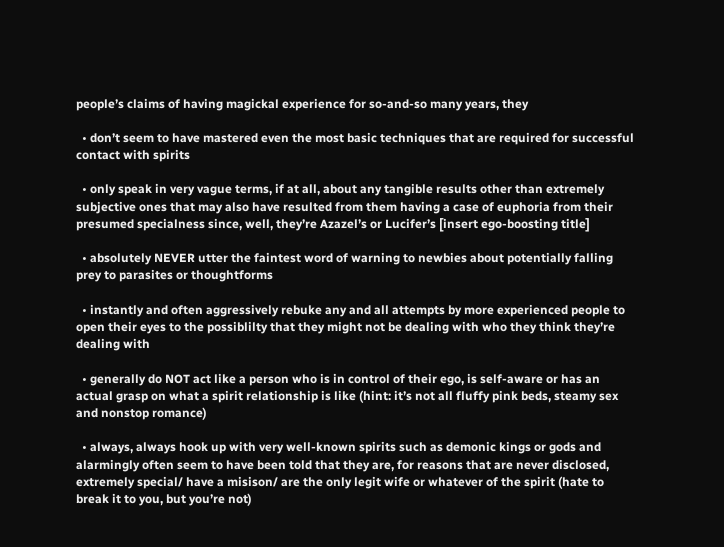people’s claims of having magickal experience for so-and-so many years, they

  • don’t seem to have mastered even the most basic techniques that are required for successful contact with spirits

  • only speak in very vague terms, if at all, about any tangible results other than extremely subjective ones that may also have resulted from them having a case of euphoria from their presumed specialness since, well, they’re Azazel’s or Lucifer’s [insert ego-boosting title]

  • absolutely NEVER utter the faintest word of warning to newbies about potentially falling prey to parasites or thoughtforms

  • instantly and often aggressively rebuke any and all attempts by more experienced people to open their eyes to the possiblilty that they might not be dealing with who they think they’re dealing with

  • generally do NOT act like a person who is in control of their ego, is self-aware or has an actual grasp on what a spirit relationship is like (hint: it’s not all fluffy pink beds, steamy sex and nonstop romance)

  • always, always hook up with very well-known spirits such as demonic kings or gods and alarmingly often seem to have been told that they are, for reasons that are never disclosed, extremely special/ have a misison/ are the only legit wife or whatever of the spirit (hate to break it to you, but you’re not)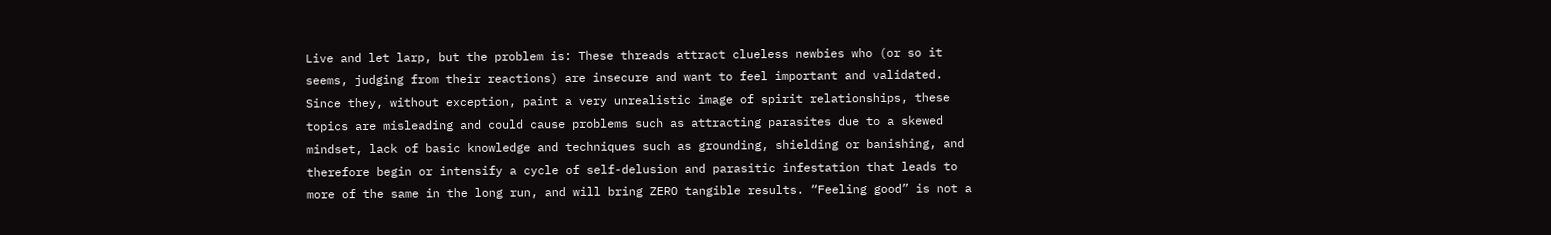Live and let larp, but the problem is: These threads attract clueless newbies who (or so it seems, judging from their reactions) are insecure and want to feel important and validated. Since they, without exception, paint a very unrealistic image of spirit relationships, these topics are misleading and could cause problems such as attracting parasites due to a skewed mindset, lack of basic knowledge and techniques such as grounding, shielding or banishing, and therefore begin or intensify a cycle of self-delusion and parasitic infestation that leads to more of the same in the long run, and will bring ZERO tangible results. “Feeling good” is not a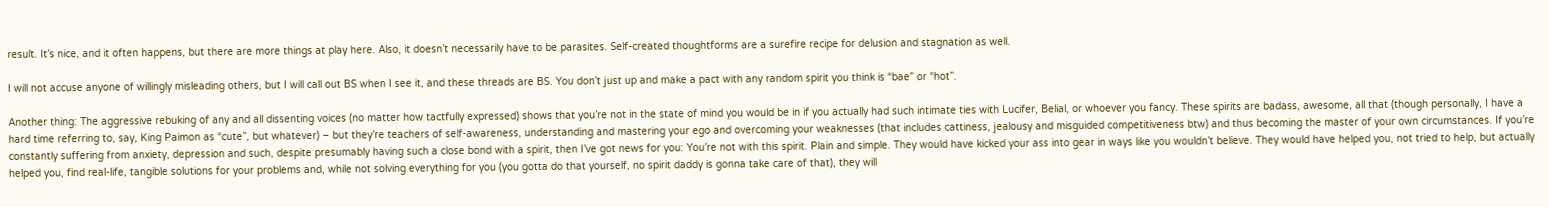result. It’s nice, and it often happens, but there are more things at play here. Also, it doesn’t necessarily have to be parasites. Self-created thoughtforms are a surefire recipe for delusion and stagnation as well.

I will not accuse anyone of willingly misleading others, but I will call out BS when I see it, and these threads are BS. You don’t just up and make a pact with any random spirit you think is “bae” or “hot”.

Another thing: The aggressive rebuking of any and all dissenting voices (no matter how tactfully expressed) shows that you’re not in the state of mind you would be in if you actually had such intimate ties with Lucifer, Belial, or whoever you fancy. These spirits are badass, awesome, all that (though personally, I have a hard time referring to, say, King Paimon as “cute”, but whatever) – but they’re teachers of self-awareness, understanding and mastering your ego and overcoming your weaknesses (that includes cattiness, jealousy and misguided competitiveness btw) and thus becoming the master of your own circumstances. If you’re constantly suffering from anxiety, depression and such, despite presumably having such a close bond with a spirit, then I’ve got news for you: You’re not with this spirit. Plain and simple. They would have kicked your ass into gear in ways like you wouldn’t believe. They would have helped you, not tried to help, but actually helped you, find real-life, tangible solutions for your problems and, while not solving everything for you (you gotta do that yourself, no spirit daddy is gonna take care of that), they will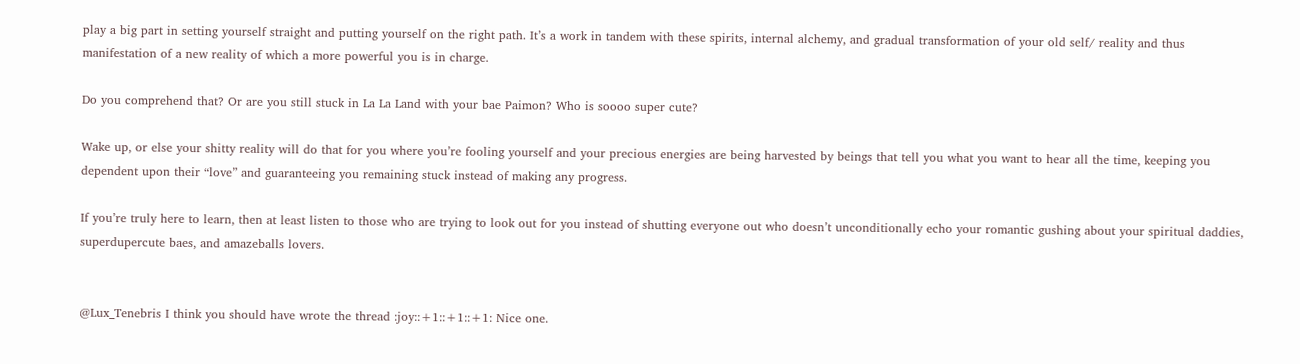play a big part in setting yourself straight and putting yourself on the right path. It’s a work in tandem with these spirits, internal alchemy, and gradual transformation of your old self/ reality and thus manifestation of a new reality of which a more powerful you is in charge.

Do you comprehend that? Or are you still stuck in La La Land with your bae Paimon? Who is soooo super cute?

Wake up, or else your shitty reality will do that for you where you’re fooling yourself and your precious energies are being harvested by beings that tell you what you want to hear all the time, keeping you dependent upon their “love” and guaranteeing you remaining stuck instead of making any progress.

If you’re truly here to learn, then at least listen to those who are trying to look out for you instead of shutting everyone out who doesn’t unconditionally echo your romantic gushing about your spiritual daddies, superdupercute baes, and amazeballs lovers.


@Lux_Tenebris I think you should have wrote the thread :joy::+1::+1::+1: Nice one.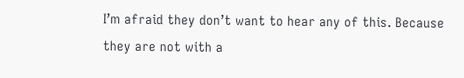I’m afraid they don’t want to hear any of this. Because they are not with a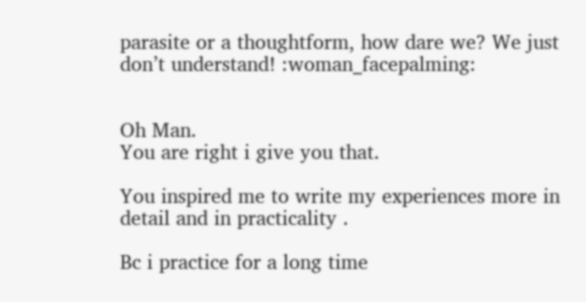parasite or a thoughtform, how dare we? We just don’t understand! :woman_facepalming:


Oh Man.
You are right i give you that.

You inspired me to write my experiences more in detail and in practicality .

Bc i practice for a long time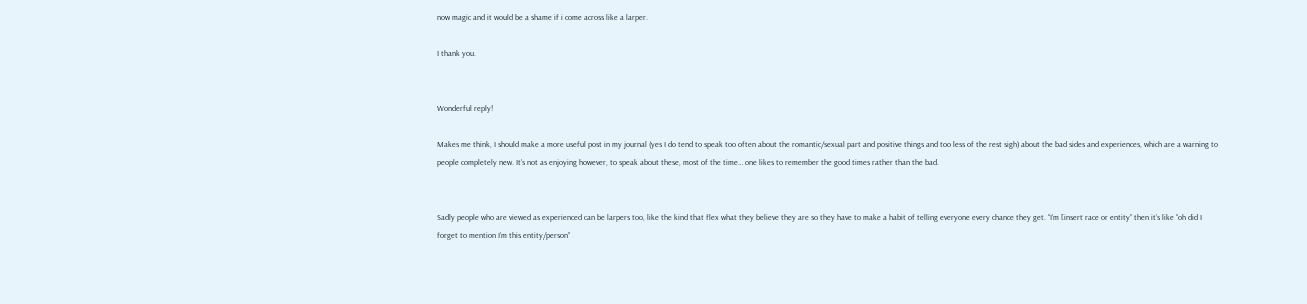now magic and it would be a shame if i come across like a larper.

I thank you.


Wonderful reply!

Makes me think, I should make a more useful post in my journal (yes I do tend to speak too often about the romantic/sexual part and positive things and too less of the rest sigh) about the bad sides and experiences, which are a warning to people completely new. It’s not as enjoying however, to speak about these, most of the time… one likes to remember the good times rather than the bad.


Sadly people who are viewed as experienced can be larpers too, like the kind that flex what they believe they are so they have to make a habit of telling everyone every chance they get. “I’m [insert race or entity” then it’s like “oh did I forget to mention I’m this entity/person”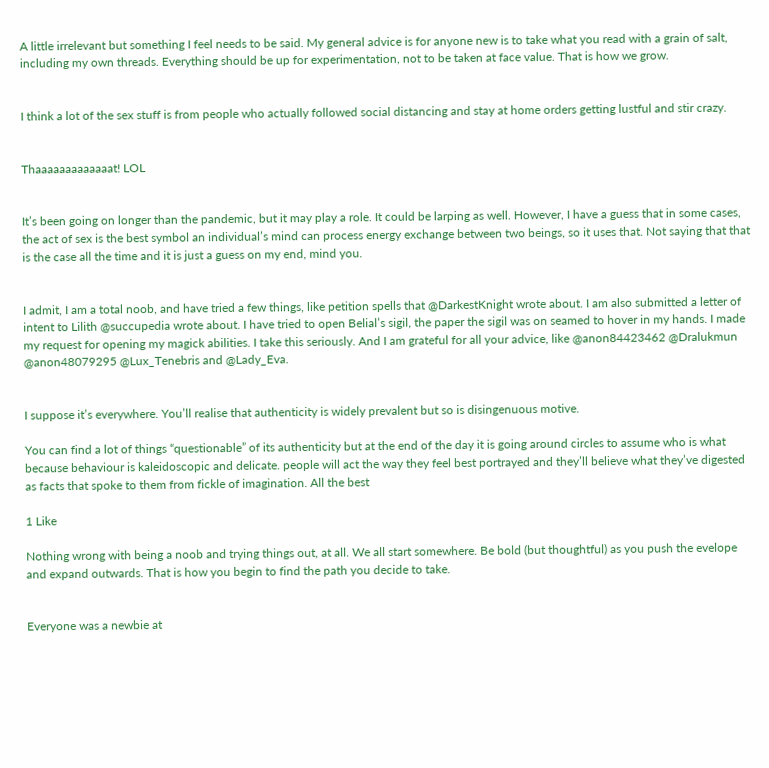A little irrelevant but something I feel needs to be said. My general advice is for anyone new is to take what you read with a grain of salt, including my own threads. Everything should be up for experimentation, not to be taken at face value. That is how we grow.


I think a lot of the sex stuff is from people who actually followed social distancing and stay at home orders getting lustful and stir crazy.


Thaaaaaaaaaaaaat! LOL


It’s been going on longer than the pandemic, but it may play a role. It could be larping as well. However, I have a guess that in some cases, the act of sex is the best symbol an individual’s mind can process energy exchange between two beings, so it uses that. Not saying that that is the case all the time and it is just a guess on my end, mind you.


I admit, I am a total noob, and have tried a few things, like petition spells that @DarkestKnight wrote about. I am also submitted a letter of intent to Lilith @succupedia wrote about. I have tried to open Belial’s sigil, the paper the sigil was on seamed to hover in my hands. I made my request for opening my magick abilities. I take this seriously. And I am grateful for all your advice, like @anon84423462 @Dralukmun @anon48079295 @Lux_Tenebris and @Lady_Eva.


I suppose it’s everywhere. You’ll realise that authenticity is widely prevalent but so is disingenuous motive.

You can find a lot of things “questionable” of its authenticity but at the end of the day it is going around circles to assume who is what because behaviour is kaleidoscopic and delicate. people will act the way they feel best portrayed and they’ll believe what they’ve digested as facts that spoke to them from fickle of imagination. All the best

1 Like

Nothing wrong with being a noob and trying things out, at all. We all start somewhere. Be bold (but thoughtful) as you push the evelope and expand outwards. That is how you begin to find the path you decide to take.


Everyone was a newbie at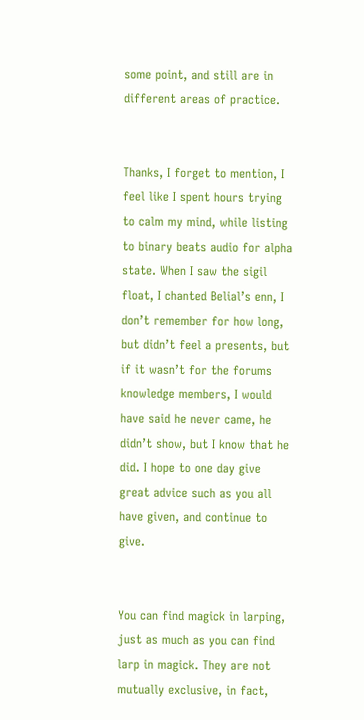some point, and still are in different areas of practice.


Thanks, I forget to mention, I feel like I spent hours trying to calm my mind, while listing to binary beats audio for alpha state. When I saw the sigil float, I chanted Belial’s enn, I don’t remember for how long, but didn’t feel a presents, but if it wasn’t for the forums knowledge members, I would have said he never came, he didn’t show, but I know that he did. I hope to one day give great advice such as you all have given, and continue to give.


You can find magick in larping, just as much as you can find larp in magick. They are not mutually exclusive, in fact,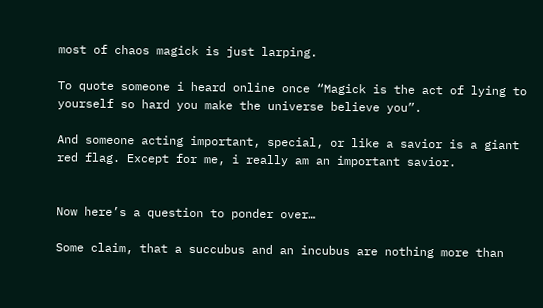most of chaos magick is just larping.

To quote someone i heard online once “Magick is the act of lying to yourself so hard you make the universe believe you”.

And someone acting important, special, or like a savior is a giant red flag. Except for me, i really am an important savior.


Now here’s a question to ponder over…

Some claim, that a succubus and an incubus are nothing more than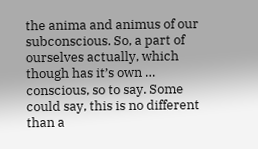the anima and animus of our subconscious. So, a part of ourselves actually, which though has it’s own … conscious, so to say. Some could say, this is no different than a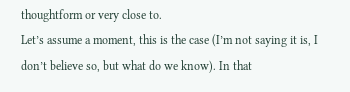thoughtform or very close to.
Let’s assume a moment, this is the case (I’m not saying it is, I don’t believe so, but what do we know). In that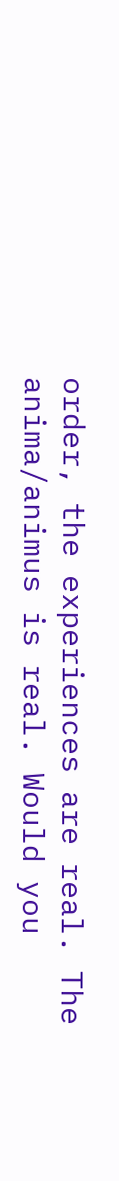order, the experiences are real. The anima/animus is real. Would you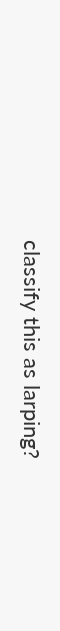classify this as larping?